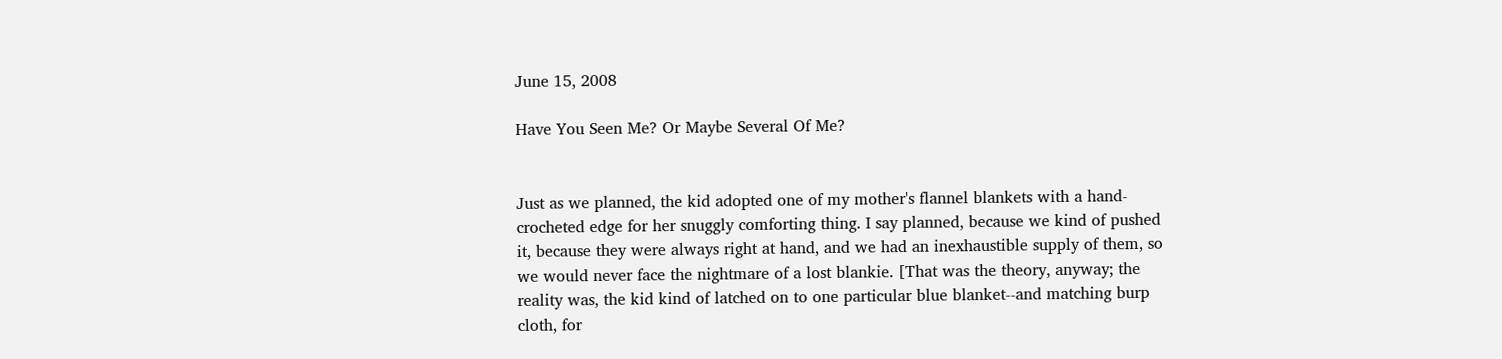June 15, 2008

Have You Seen Me? Or Maybe Several Of Me?


Just as we planned, the kid adopted one of my mother's flannel blankets with a hand-crocheted edge for her snuggly comforting thing. I say planned, because we kind of pushed it, because they were always right at hand, and we had an inexhaustible supply of them, so we would never face the nightmare of a lost blankie. [That was the theory, anyway; the reality was, the kid kind of latched on to one particular blue blanket--and matching burp cloth, for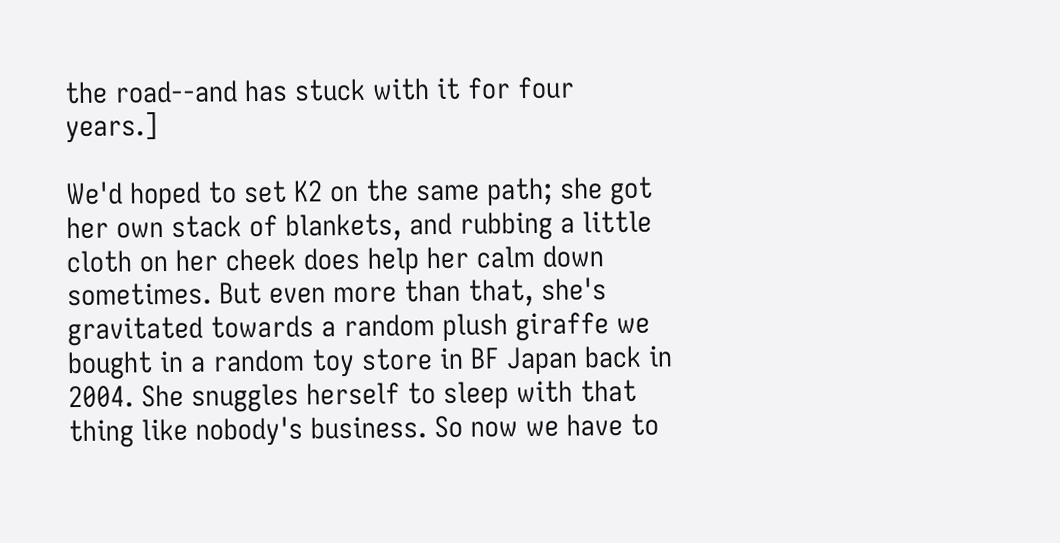the road--and has stuck with it for four years.]

We'd hoped to set K2 on the same path; she got her own stack of blankets, and rubbing a little cloth on her cheek does help her calm down sometimes. But even more than that, she's gravitated towards a random plush giraffe we bought in a random toy store in BF Japan back in 2004. She snuggles herself to sleep with that thing like nobody's business. So now we have to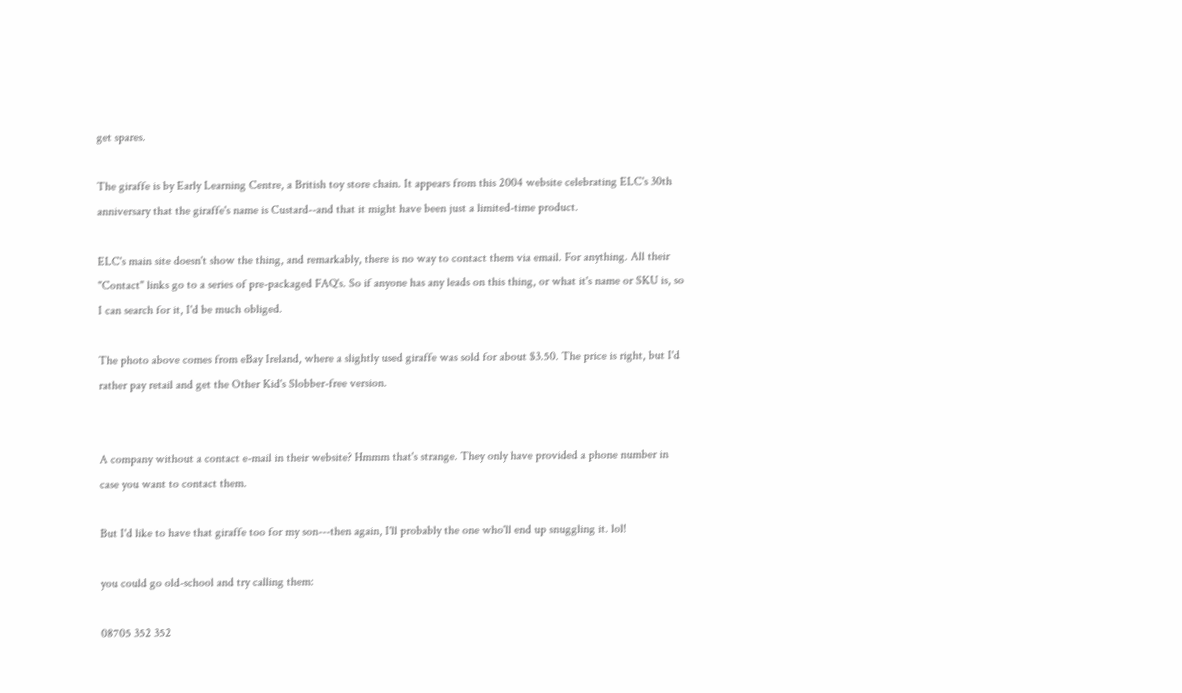get spares.

The giraffe is by Early Learning Centre, a British toy store chain. It appears from this 2004 website celebrating ELC's 30th anniversary that the giraffe's name is Custard--and that it might have been just a limited-time product.

ELC's main site doesn't show the thing, and remarkably, there is no way to contact them via email. For anything. All their "Contact" links go to a series of pre-packaged FAQ's. So if anyone has any leads on this thing, or what it's name or SKU is, so I can search for it, I'd be much obliged.

The photo above comes from eBay Ireland, where a slightly used giraffe was sold for about $3.50. The price is right, but I'd rather pay retail and get the Other Kid's Slobber-free version.


A company without a contact e-mail in their website? Hmmm that's strange. They only have provided a phone number in case you want to contact them.

But I'd like to have that giraffe too for my son---then again, I'll probably the one who'll end up snuggling it. lol!

you could go old-school and try calling them:

08705 352 352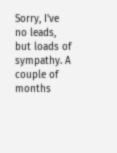Sorry, I've no leads, but loads of sympathy. A couple of months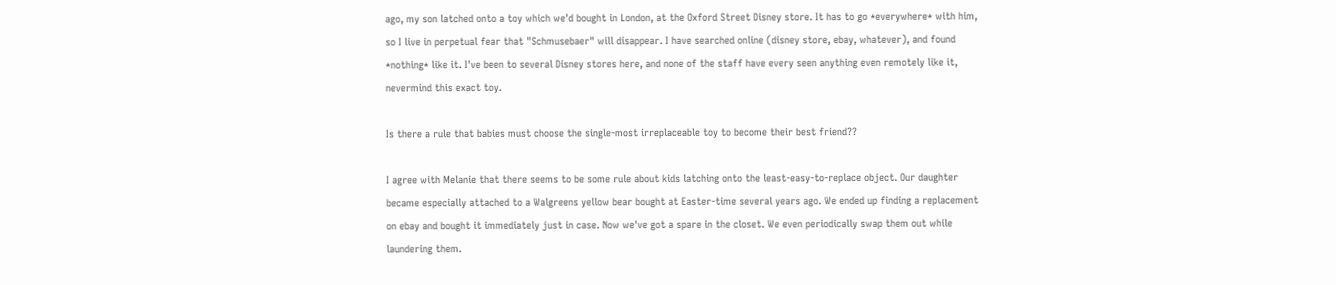ago, my son latched onto a toy which we'd bought in London, at the Oxford Street Disney store. It has to go *everywhere* with him, so I live in perpetual fear that "Schmusebaer" will disappear. I have searched online (disney store, ebay, whatever), and found *nothing* like it. I've been to several Disney stores here, and none of the staff have every seen anything even remotely like it, nevermind this exact toy.

Is there a rule that babies must choose the single-most irreplaceable toy to become their best friend??

I agree with Melanie that there seems to be some rule about kids latching onto the least-easy-to-replace object. Our daughter became especially attached to a Walgreens yellow bear bought at Easter-time several years ago. We ended up finding a replacement on ebay and bought it immediately just in case. Now we've got a spare in the closet. We even periodically swap them out while laundering them.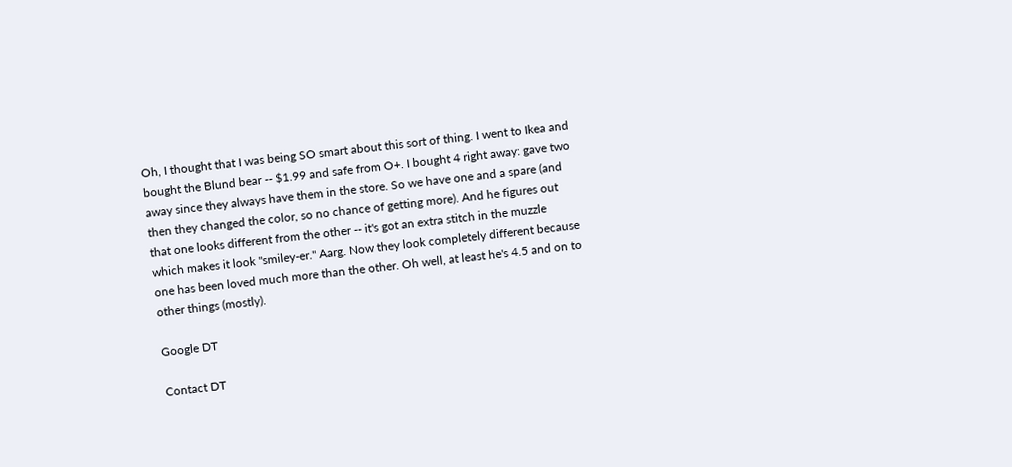Oh, I thought that I was being SO smart about this sort of thing. I went to Ikea and bought the Blund bear -- $1.99 and safe from O+. I bought 4 right away: gave two away since they always have them in the store. So we have one and a spare (and then they changed the color, so no chance of getting more). And he figures out that one looks different from the other -- it's got an extra stitch in the muzzle which makes it look "smiley-er." Aarg. Now they look completely different because one has been loved much more than the other. Oh well, at least he's 4.5 and on to other things (mostly).

Google DT

Contact DT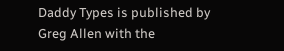Daddy Types is published by Greg Allen with the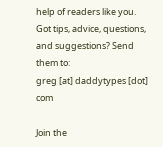help of readers like you.
Got tips, advice, questions, and suggestions? Send them to:
greg [at] daddytypes [dot] com

Join the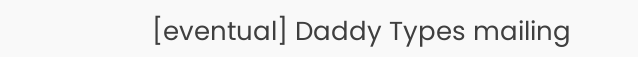[eventual] Daddy Types mailing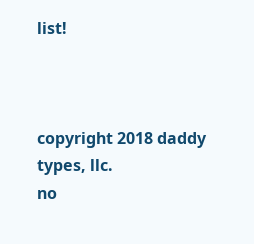list!



copyright 2018 daddy types, llc.
no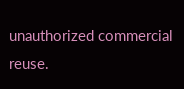unauthorized commercial reuse.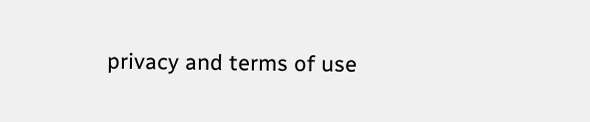privacy and terms of use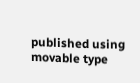published using movable type